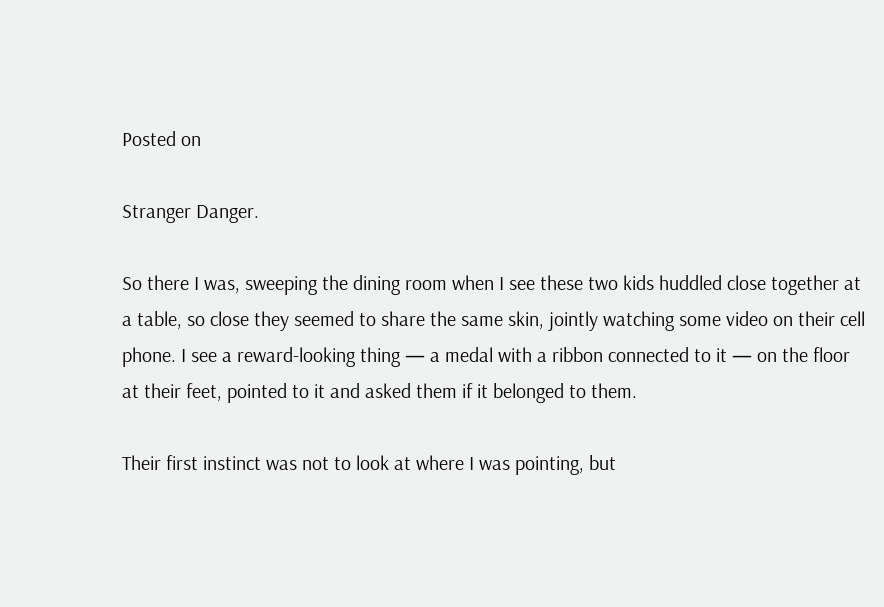Posted on

Stranger Danger.

So there I was, sweeping the dining room when I see these two kids huddled close together at a table, so close they seemed to share the same skin, jointly watching some video on their cell phone. I see a reward-looking thing — a medal with a ribbon connected to it — on the floor at their feet, pointed to it and asked them if it belonged to them.

Their first instinct was not to look at where I was pointing, but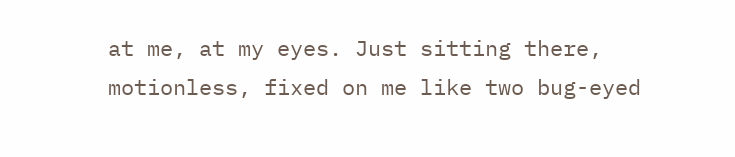at me, at my eyes. Just sitting there, motionless, fixed on me like two bug-eyed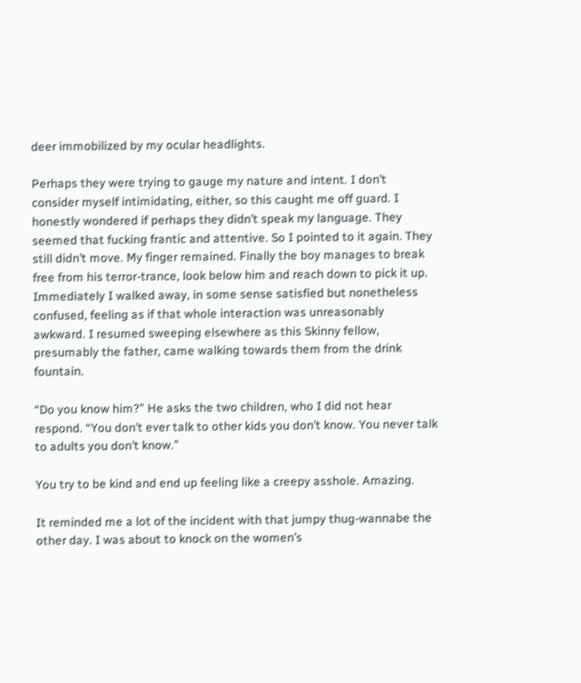deer immobilized by my ocular headlights.

Perhaps they were trying to gauge my nature and intent. I don’t consider myself intimidating, either, so this caught me off guard. I honestly wondered if perhaps they didn’t speak my language. They seemed that fucking frantic and attentive. So I pointed to it again. They still didn’t move. My finger remained. Finally the boy manages to break free from his terror-trance, look below him and reach down to pick it up. Immediately I walked away, in some sense satisfied but nonetheless confused, feeling as if that whole interaction was unreasonably awkward. I resumed sweeping elsewhere as this Skinny fellow, presumably the father, came walking towards them from the drink fountain.

“Do you know him?” He asks the two children, who I did not hear respond. “You don’t ever talk to other kids you don’t know. You never talk to adults you don’t know.”

You try to be kind and end up feeling like a creepy asshole. Amazing.

It reminded me a lot of the incident with that jumpy thug-wannabe the other day. I was about to knock on the women’s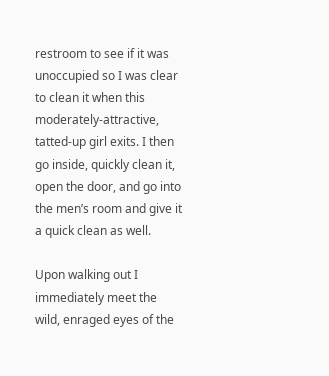restroom to see if it was unoccupied so I was clear to clean it when this moderately-attractive, tatted-up girl exits. I then go inside, quickly clean it, open the door, and go into the men’s room and give it a quick clean as well.

Upon walking out I immediately meet the wild, enraged eyes of the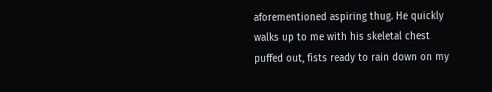aforementioned aspiring thug. He quickly walks up to me with his skeletal chest puffed out, fists ready to rain down on my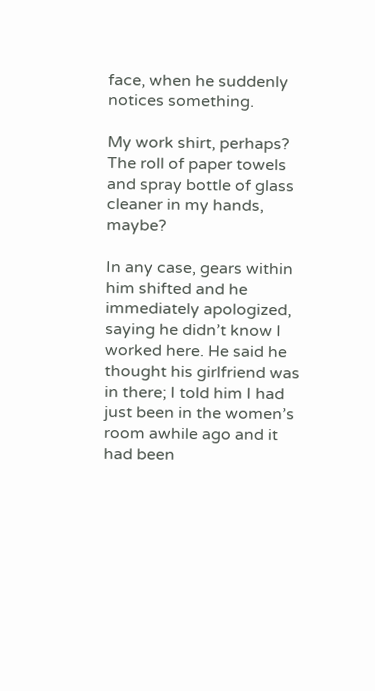face, when he suddenly notices something.

My work shirt, perhaps? The roll of paper towels and spray bottle of glass cleaner in my hands, maybe?

In any case, gears within him shifted and he immediately apologized, saying he didn’t know I worked here. He said he thought his girlfriend was in there; I told him I had just been in the women’s room awhile ago and it had been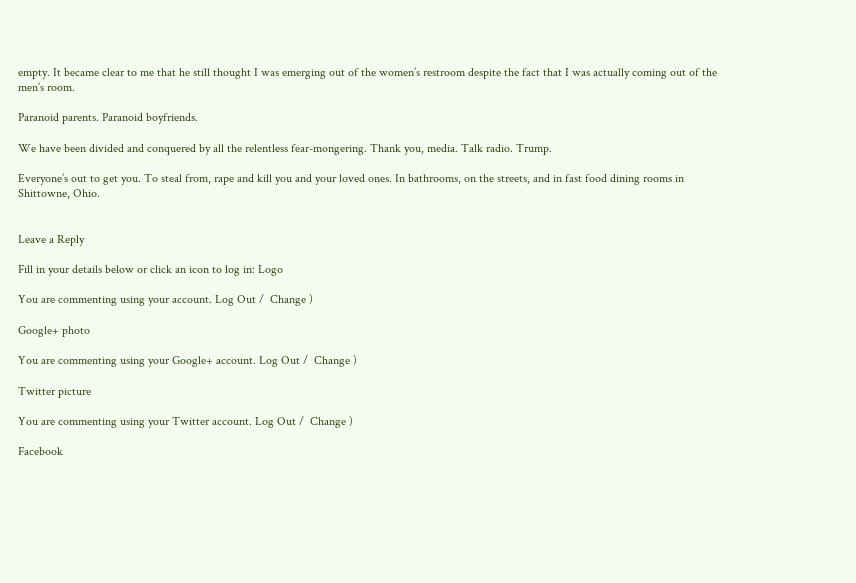empty. It became clear to me that he still thought I was emerging out of the women’s restroom despite the fact that I was actually coming out of the men’s room.

Paranoid parents. Paranoid boyfriends.

We have been divided and conquered by all the relentless fear-mongering. Thank you, media. Talk radio. Trump.

Everyone’s out to get you. To steal from, rape and kill you and your loved ones. In bathrooms, on the streets, and in fast food dining rooms in Shittowne, Ohio.


Leave a Reply

Fill in your details below or click an icon to log in: Logo

You are commenting using your account. Log Out /  Change )

Google+ photo

You are commenting using your Google+ account. Log Out /  Change )

Twitter picture

You are commenting using your Twitter account. Log Out /  Change )

Facebook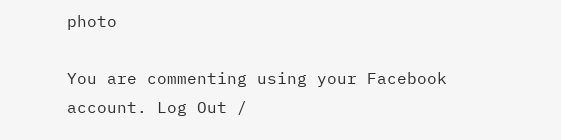photo

You are commenting using your Facebook account. Log Out /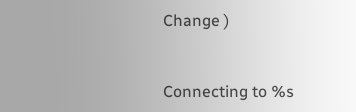Change )


Connecting to %s